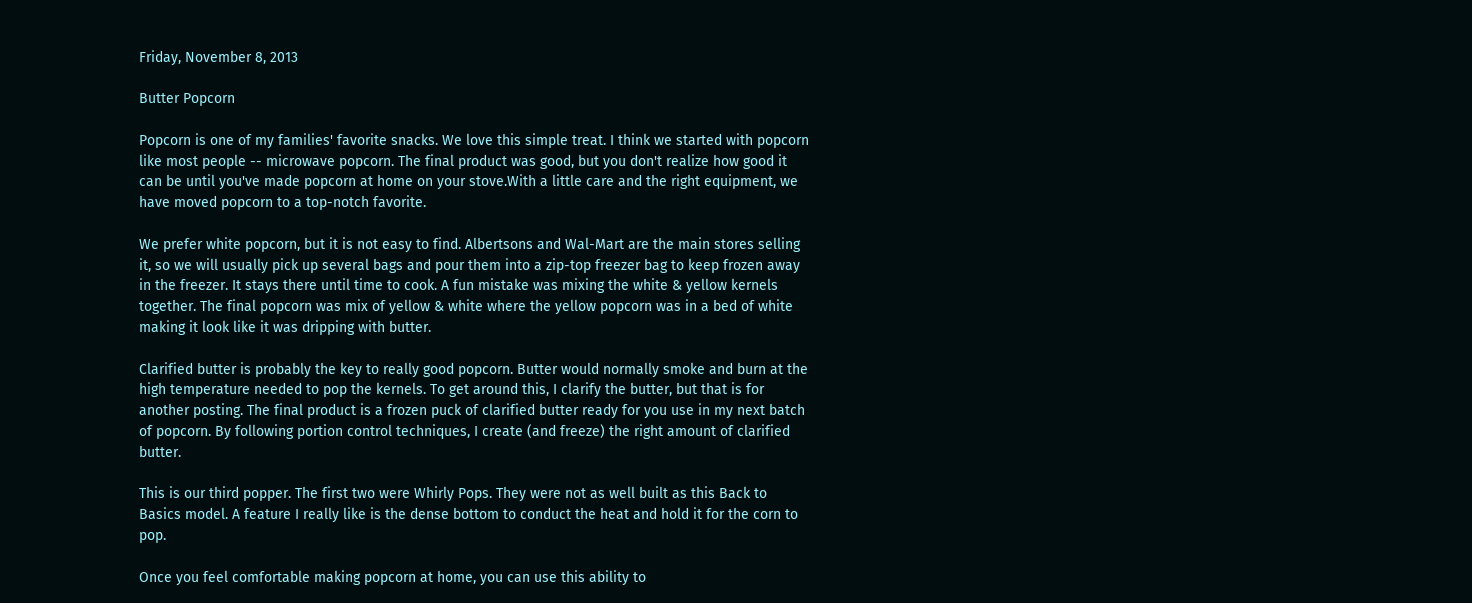Friday, November 8, 2013

Butter Popcorn

Popcorn is one of my families' favorite snacks. We love this simple treat. I think we started with popcorn like most people -- microwave popcorn. The final product was good, but you don't realize how good it can be until you've made popcorn at home on your stove.With a little care and the right equipment, we have moved popcorn to a top-notch favorite.

We prefer white popcorn, but it is not easy to find. Albertsons and Wal-Mart are the main stores selling it, so we will usually pick up several bags and pour them into a zip-top freezer bag to keep frozen away in the freezer. It stays there until time to cook. A fun mistake was mixing the white & yellow kernels together. The final popcorn was mix of yellow & white where the yellow popcorn was in a bed of white making it look like it was dripping with butter.

Clarified butter is probably the key to really good popcorn. Butter would normally smoke and burn at the high temperature needed to pop the kernels. To get around this, I clarify the butter, but that is for another posting. The final product is a frozen puck of clarified butter ready for you use in my next batch of popcorn. By following portion control techniques, I create (and freeze) the right amount of clarified butter.

This is our third popper. The first two were Whirly Pops. They were not as well built as this Back to Basics model. A feature I really like is the dense bottom to conduct the heat and hold it for the corn to pop.

Once you feel comfortable making popcorn at home, you can use this ability to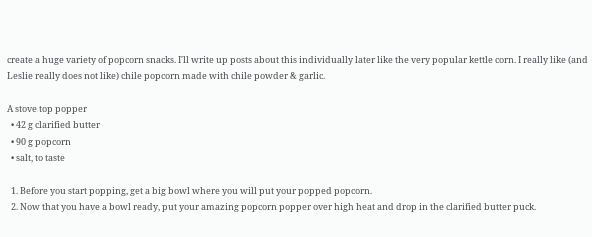create a huge variety of popcorn snacks. I'll write up posts about this individually later like the very popular kettle corn. I really like (and Leslie really does not like) chile popcorn made with chile powder & garlic.

A stove top popper
  • 42 g clarified butter
  • 90 g popcorn
  • salt, to taste

  1. Before you start popping, get a big bowl where you will put your popped popcorn.
  2. Now that you have a bowl ready, put your amazing popcorn popper over high heat and drop in the clarified butter puck.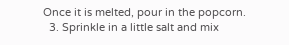Once it is melted, pour in the popcorn.
  3. Sprinkle in a little salt and mix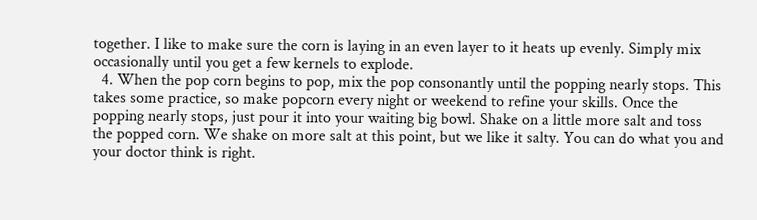together. I like to make sure the corn is laying in an even layer to it heats up evenly. Simply mix occasionally until you get a few kernels to explode.
  4. When the pop corn begins to pop, mix the pop consonantly until the popping nearly stops. This takes some practice, so make popcorn every night or weekend to refine your skills. Once the popping nearly stops, just pour it into your waiting big bowl. Shake on a little more salt and toss the popped corn. We shake on more salt at this point, but we like it salty. You can do what you and your doctor think is right.